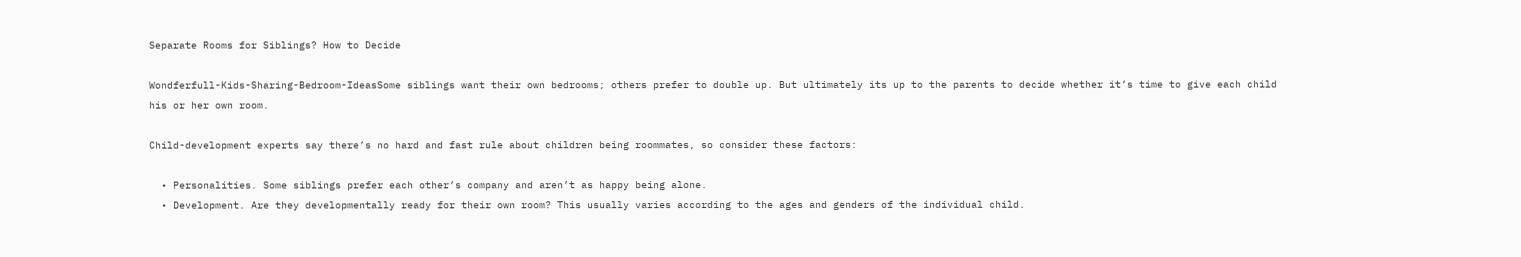Separate Rooms for Siblings? How to Decide

Wondferfull-Kids-Sharing-Bedroom-IdeasSome siblings want their own bedrooms; others prefer to double up. But ultimately its up to the parents to decide whether it’s time to give each child his or her own room.

Child-development experts say there’s no hard and fast rule about children being roommates, so consider these factors:

  • Personalities. Some siblings prefer each other’s company and aren’t as happy being alone.
  • Development. Are they developmentally ready for their own room? This usually varies according to the ages and genders of the individual child.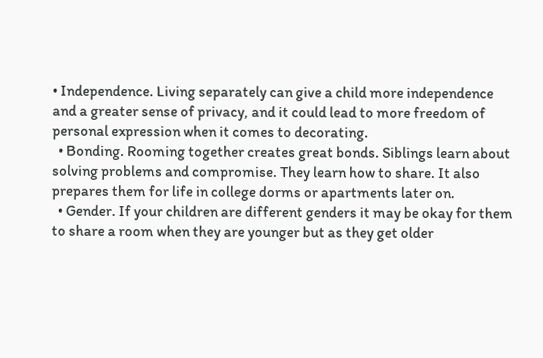• Independence. Living separately can give a child more independence and a greater sense of privacy, and it could lead to more freedom of personal expression when it comes to decorating.
  • Bonding. Rooming together creates great bonds. Siblings learn about solving problems and compromise. They learn how to share. It also prepares them for life in college dorms or apartments later on.
  • Gender. If your children are different genders it may be okay for them to share a room when they are younger but as they get older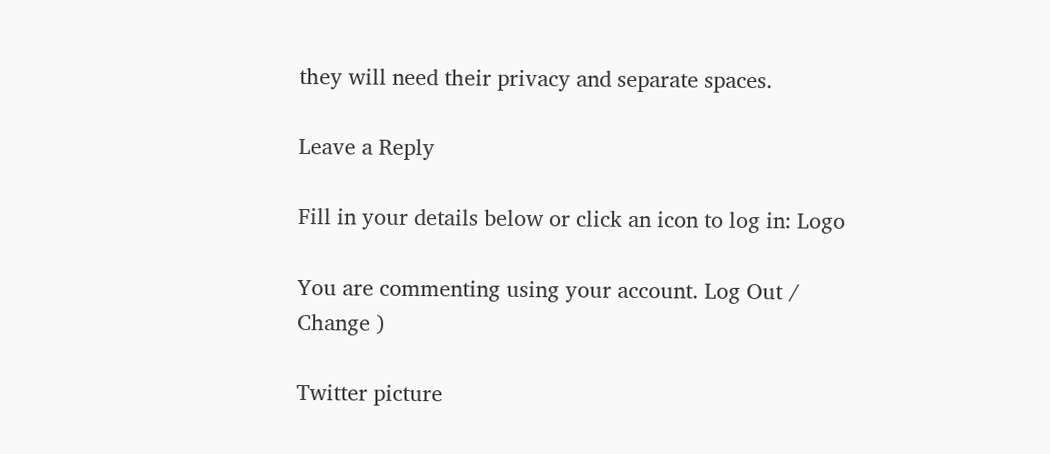they will need their privacy and separate spaces.

Leave a Reply

Fill in your details below or click an icon to log in: Logo

You are commenting using your account. Log Out /  Change )

Twitter picture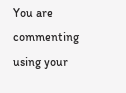You are commenting using your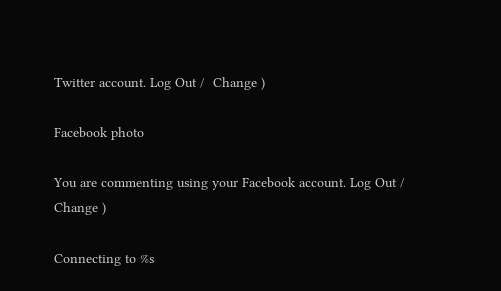Twitter account. Log Out /  Change )

Facebook photo

You are commenting using your Facebook account. Log Out /  Change )

Connecting to %s